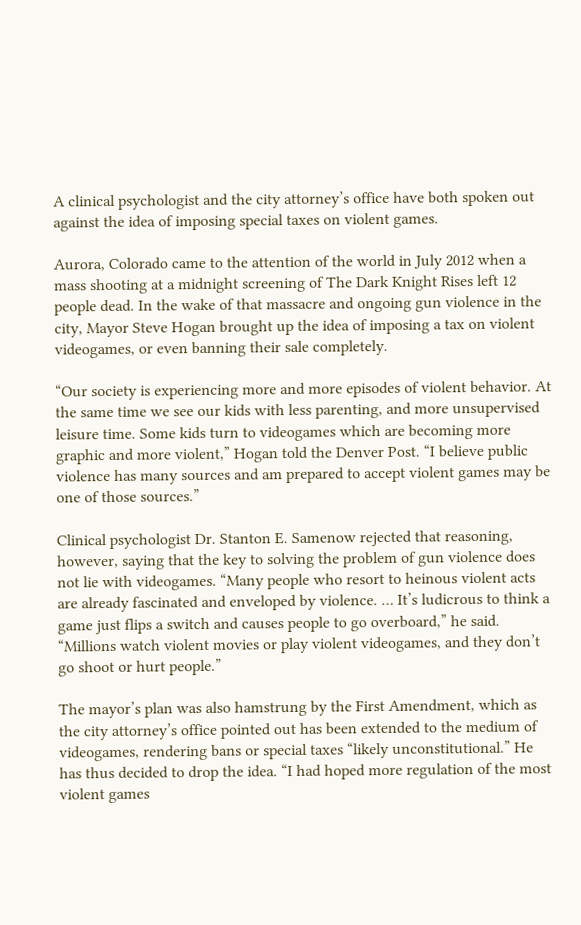A clinical psychologist and the city attorney’s office have both spoken out against the idea of imposing special taxes on violent games.

Aurora, Colorado came to the attention of the world in July 2012 when a mass shooting at a midnight screening of The Dark Knight Rises left 12 people dead. In the wake of that massacre and ongoing gun violence in the city, Mayor Steve Hogan brought up the idea of imposing a tax on violent videogames, or even banning their sale completely.

“Our society is experiencing more and more episodes of violent behavior. At the same time we see our kids with less parenting, and more unsupervised leisure time. Some kids turn to videogames which are becoming more graphic and more violent,” Hogan told the Denver Post. “I believe public violence has many sources and am prepared to accept violent games may be one of those sources.”

Clinical psychologist Dr. Stanton E. Samenow rejected that reasoning, however, saying that the key to solving the problem of gun violence does not lie with videogames. “Many people who resort to heinous violent acts are already fascinated and enveloped by violence. … It’s ludicrous to think a game just flips a switch and causes people to go overboard,” he said. “Millions watch violent movies or play violent videogames, and they don’t go shoot or hurt people.”

The mayor’s plan was also hamstrung by the First Amendment, which as the city attorney’s office pointed out has been extended to the medium of videogames, rendering bans or special taxes “likely unconstitutional.” He has thus decided to drop the idea. “I had hoped more regulation of the most violent games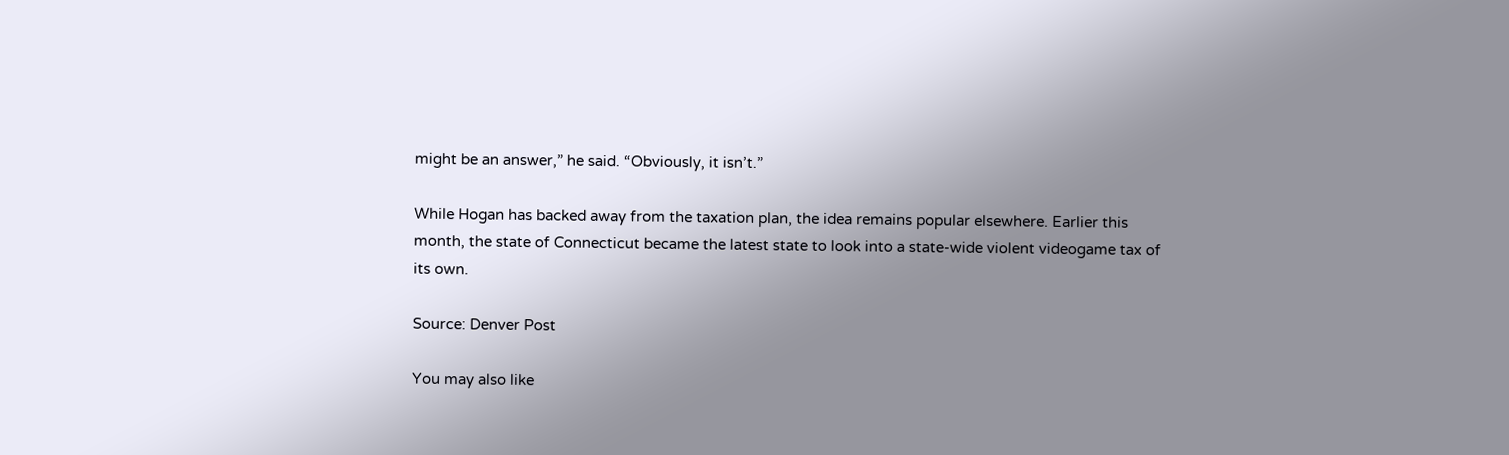might be an answer,” he said. “Obviously, it isn’t.”

While Hogan has backed away from the taxation plan, the idea remains popular elsewhere. Earlier this month, the state of Connecticut became the latest state to look into a state-wide violent videogame tax of its own.

Source: Denver Post

You may also like